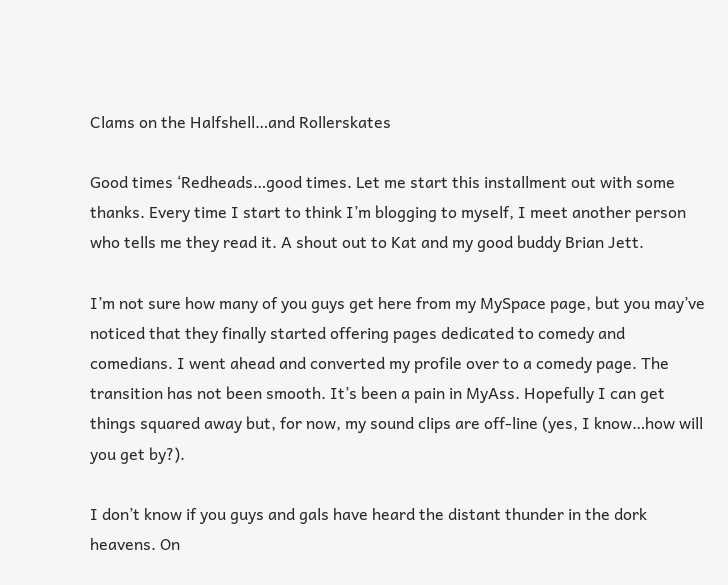Clams on the Halfshell…and Rollerskates

Good times ‘Redheads…good times. Let me start this installment out with some thanks. Every time I start to think I’m blogging to myself, I meet another person who tells me they read it. A shout out to Kat and my good buddy Brian Jett.

I’m not sure how many of you guys get here from my MySpace page, but you may’ve noticed that they finally started offering pages dedicated to comedy and comedians. I went ahead and converted my profile over to a comedy page. The transition has not been smooth. It’s been a pain in MyAss. Hopefully I can get things squared away but, for now, my sound clips are off-line (yes, I know…how will you get by?).

I don’t know if you guys and gals have heard the distant thunder in the dork heavens. On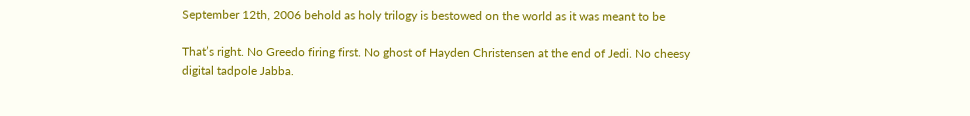September 12th, 2006 behold as holy trilogy is bestowed on the world as it was meant to be

That’s right. No Greedo firing first. No ghost of Hayden Christensen at the end of Jedi. No cheesy digital tadpole Jabba.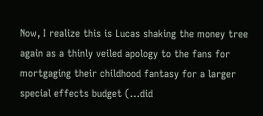Now, I realize this is Lucas shaking the money tree again as a thinly veiled apology to the fans for mortgaging their childhood fantasy for a larger special effects budget (…did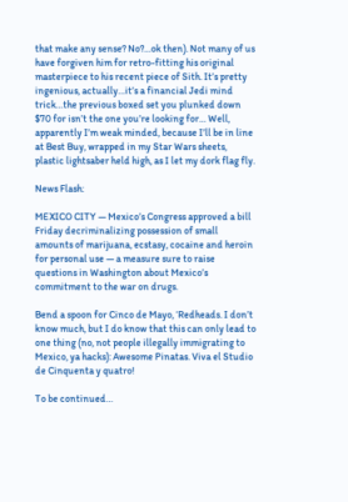that make any sense? No?…ok then). Not many of us have forgiven him for retro-fitting his original masterpiece to his recent piece of Sith. It’s pretty ingenious, actually…it’s a financial Jedi mind trick…the previous boxed set you plunked down $70 for isn’t the one you’re looking for… Well, apparently I’m weak minded, because I’ll be in line at Best Buy, wrapped in my Star Wars sheets, plastic lightsaber held high, as I let my dork flag fly.

News Flash:

MEXICO CITY — Mexico’s Congress approved a bill Friday decriminalizing possession of small amounts of marijuana, ecstasy, cocaine and heroin for personal use — a measure sure to raise questions in Washington about Mexico’s commitment to the war on drugs.

Bend a spoon for Cinco de Mayo, ‘Redheads. I don’t know much, but I do know that this can only lead to one thing (no, not people illegally immigrating to Mexico, ya hacks): Awesome Pinatas. Viva el Studio de Cinquenta y quatro!

To be continued…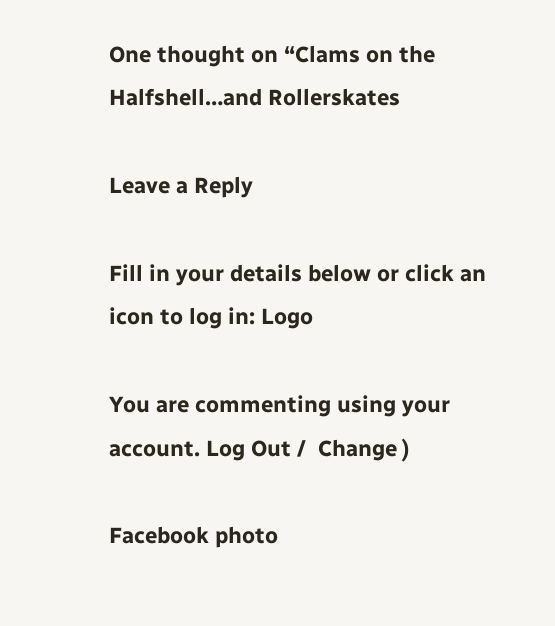One thought on “Clams on the Halfshell…and Rollerskates

Leave a Reply

Fill in your details below or click an icon to log in: Logo

You are commenting using your account. Log Out /  Change )

Facebook photo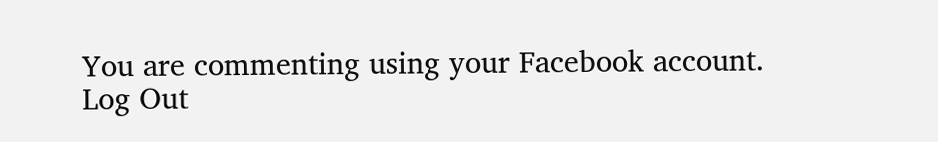You are commenting using your Facebook account. Log Out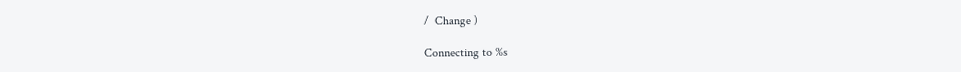/  Change )

Connecting to %s